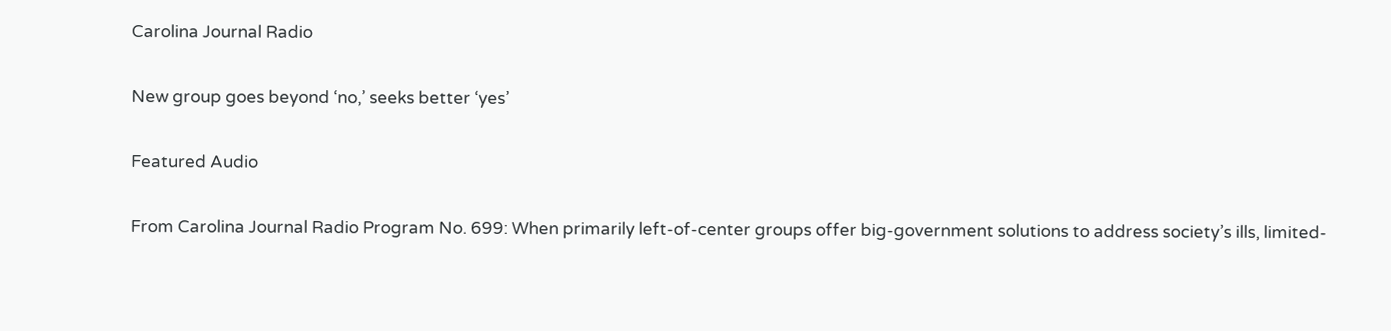Carolina Journal Radio

New group goes beyond ‘no,’ seeks better ‘yes’

Featured Audio

From Carolina Journal Radio Program No. 699: When primarily left-of-center groups offer big-government solutions to address society’s ills, limited-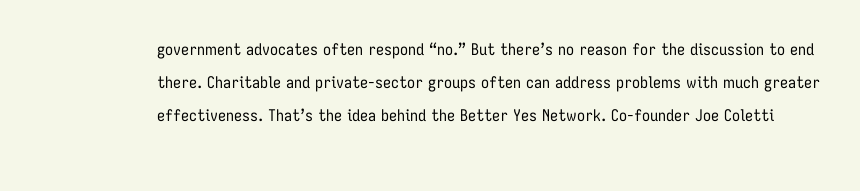government advocates often respond “no.” But there’s no reason for the discussion to end there. Charitable and private-sector groups often can address problems with much greater effectiveness. That’s the idea behind the Better Yes Network. Co-founder Joe Coletti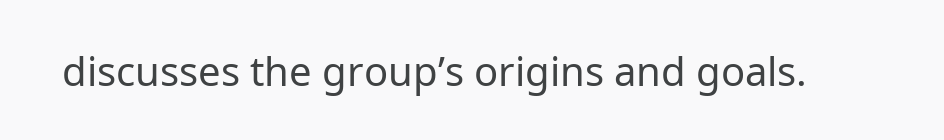discusses the group’s origins and goals.